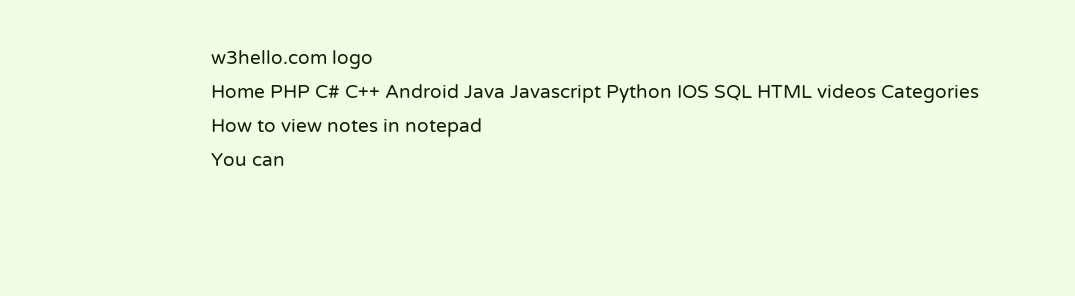w3hello.com logo
Home PHP C# C++ Android Java Javascript Python IOS SQL HTML videos Categories
How to view notes in notepad
You can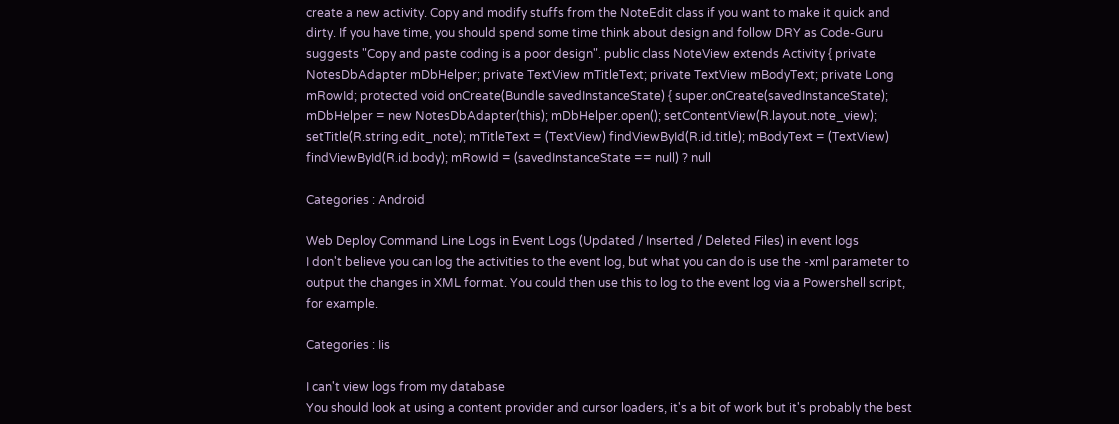create a new activity. Copy and modify stuffs from the NoteEdit class if you want to make it quick and dirty. If you have time, you should spend some time think about design and follow DRY as Code-Guru suggests "Copy and paste coding is a poor design". public class NoteView extends Activity { private NotesDbAdapter mDbHelper; private TextView mTitleText; private TextView mBodyText; private Long mRowId; protected void onCreate(Bundle savedInstanceState) { super.onCreate(savedInstanceState); mDbHelper = new NotesDbAdapter(this); mDbHelper.open(); setContentView(R.layout.note_view); setTitle(R.string.edit_note); mTitleText = (TextView) findViewById(R.id.title); mBodyText = (TextView) findViewById(R.id.body); mRowId = (savedInstanceState == null) ? null

Categories : Android

Web Deploy Command Line Logs in Event Logs (Updated / Inserted / Deleted Files) in event logs
I don't believe you can log the activities to the event log, but what you can do is use the -xml parameter to output the changes in XML format. You could then use this to log to the event log via a Powershell script, for example.

Categories : Iis

I can't view logs from my database
You should look at using a content provider and cursor loaders, it's a bit of work but it's probably the best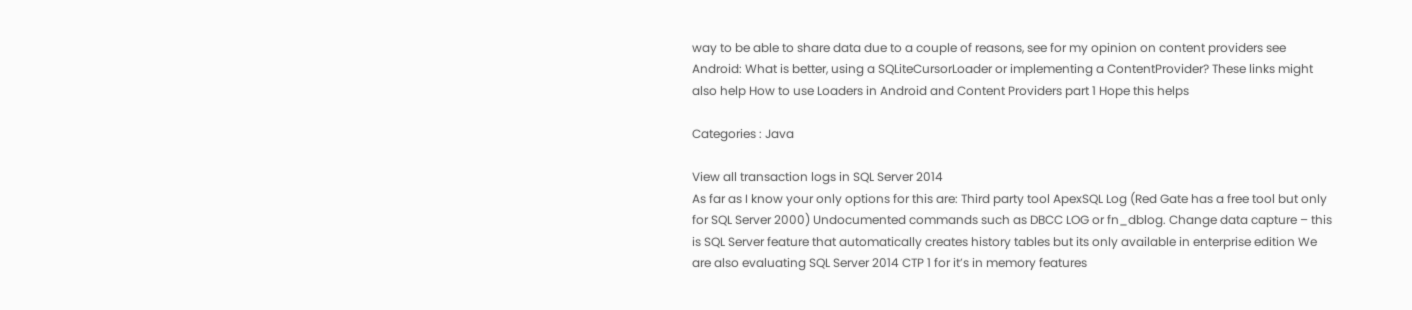way to be able to share data due to a couple of reasons, see for my opinion on content providers see Android: What is better, using a SQLiteCursorLoader or implementing a ContentProvider? These links might also help How to use Loaders in Android and Content Providers part 1 Hope this helps

Categories : Java

View all transaction logs in SQL Server 2014
As far as I know your only options for this are: Third party tool ApexSQL Log (Red Gate has a free tool but only for SQL Server 2000) Undocumented commands such as DBCC LOG or fn_dblog. Change data capture – this is SQL Server feature that automatically creates history tables but its only available in enterprise edition We are also evaluating SQL Server 2014 CTP 1 for it’s in memory features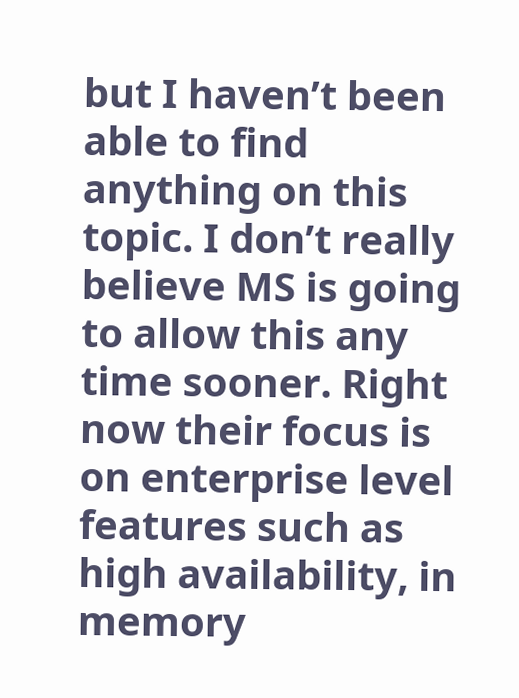but I haven’t been able to find anything on this topic. I don’t really believe MS is going to allow this any time sooner. Right now their focus is on enterprise level features such as high availability, in memory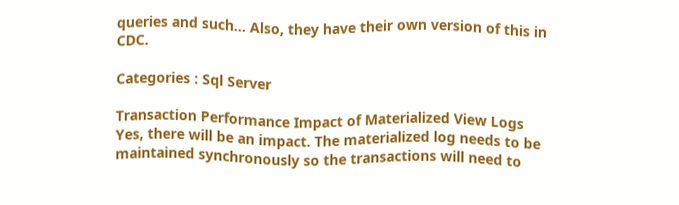queries and such… Also, they have their own version of this in CDC.

Categories : Sql Server

Transaction Performance Impact of Materialized View Logs
Yes, there will be an impact. The materialized log needs to be maintained synchronously so the transactions will need to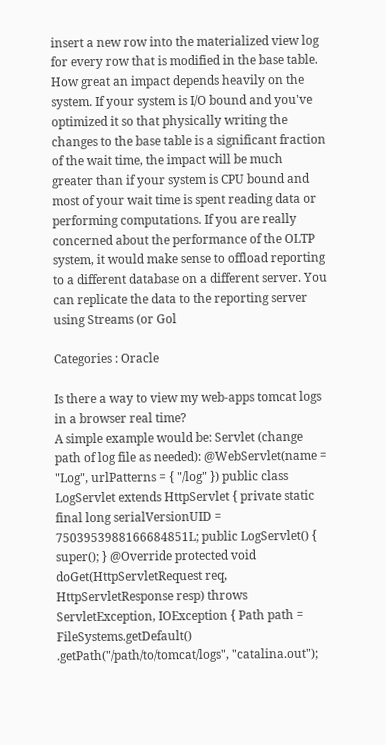insert a new row into the materialized view log for every row that is modified in the base table. How great an impact depends heavily on the system. If your system is I/O bound and you've optimized it so that physically writing the changes to the base table is a significant fraction of the wait time, the impact will be much greater than if your system is CPU bound and most of your wait time is spent reading data or performing computations. If you are really concerned about the performance of the OLTP system, it would make sense to offload reporting to a different database on a different server. You can replicate the data to the reporting server using Streams (or Gol

Categories : Oracle

Is there a way to view my web-apps tomcat logs in a browser real time?
A simple example would be: Servlet (change path of log file as needed): @WebServlet(name = "Log", urlPatterns = { "/log" }) public class LogServlet extends HttpServlet { private static final long serialVersionUID = 7503953988166684851L; public LogServlet() { super(); } @Override protected void doGet(HttpServletRequest req, HttpServletResponse resp) throws ServletException, IOException { Path path = FileSystems.getDefault() .getPath("/path/to/tomcat/logs", "catalina.out");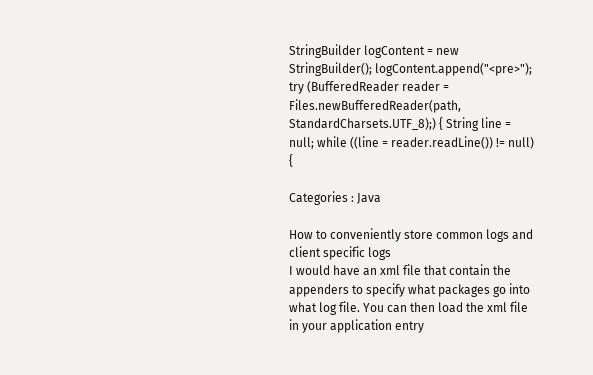StringBuilder logContent = new StringBuilder(); logContent.append("<pre>"); try (BufferedReader reader = Files.newBufferedReader(path, StandardCharsets.UTF_8);) { String line = null; while ((line = reader.readLine()) != null) {

Categories : Java

How to conveniently store common logs and client specific logs
I would have an xml file that contain the appenders to specify what packages go into what log file. You can then load the xml file in your application entry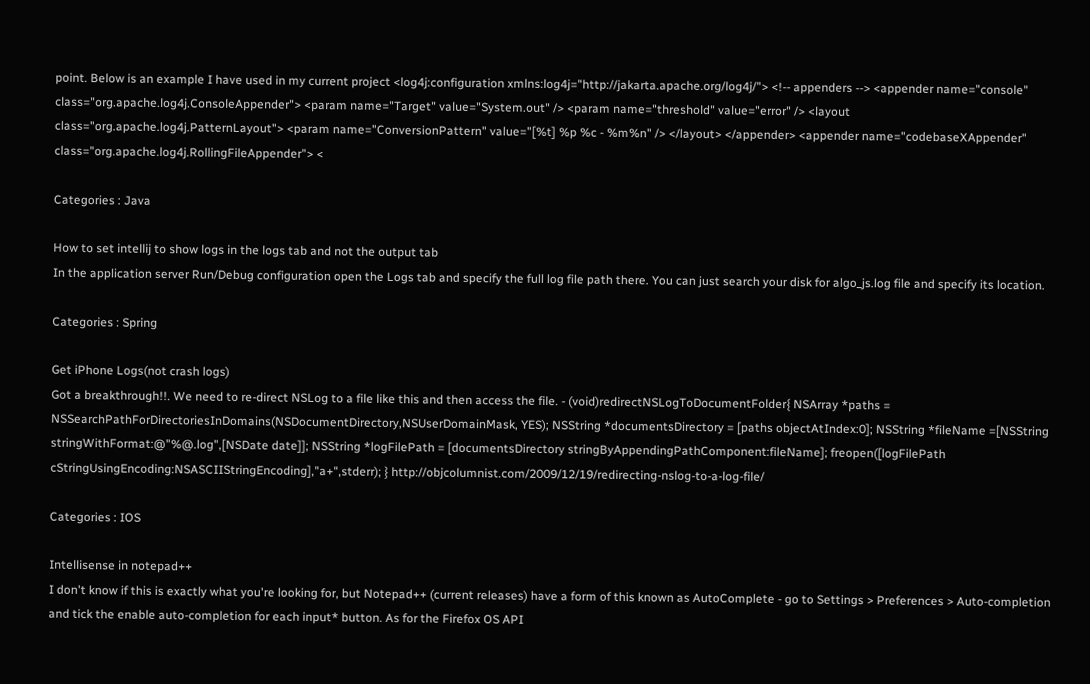point. Below is an example I have used in my current project <log4j:configuration xmlns:log4j="http://jakarta.apache.org/log4j/"> <!-- appenders --> <appender name="console" class="org.apache.log4j.ConsoleAppender"> <param name="Target" value="System.out" /> <param name="threshold" value="error" /> <layout class="org.apache.log4j.PatternLayout"> <param name="ConversionPattern" value="[%t] %p %c - %m%n" /> </layout> </appender> <appender name="codebaseXAppender" class="org.apache.log4j.RollingFileAppender"> <

Categories : Java

How to set intellij to show logs in the logs tab and not the output tab
In the application server Run/Debug configuration open the Logs tab and specify the full log file path there. You can just search your disk for algo_js.log file and specify its location.

Categories : Spring

Get iPhone Logs(not crash logs)
Got a breakthrough!!. We need to re-direct NSLog to a file like this and then access the file. - (void)redirectNSLogToDocumentFolder{ NSArray *paths = NSSearchPathForDirectoriesInDomains(NSDocumentDirectory,NSUserDomainMask, YES); NSString *documentsDirectory = [paths objectAtIndex:0]; NSString *fileName =[NSString stringWithFormat:@"%@.log",[NSDate date]]; NSString *logFilePath = [documentsDirectory stringByAppendingPathComponent:fileName]; freopen([logFilePath cStringUsingEncoding:NSASCIIStringEncoding],"a+",stderr); } http://objcolumnist.com/2009/12/19/redirecting-nslog-to-a-log-file/

Categories : IOS

Intellisense in notepad++
I don't know if this is exactly what you're looking for, but Notepad++ (current releases) have a form of this known as AutoComplete - go to Settings > Preferences > Auto-completion and tick the enable auto-completion for each input* button. As for the Firefox OS API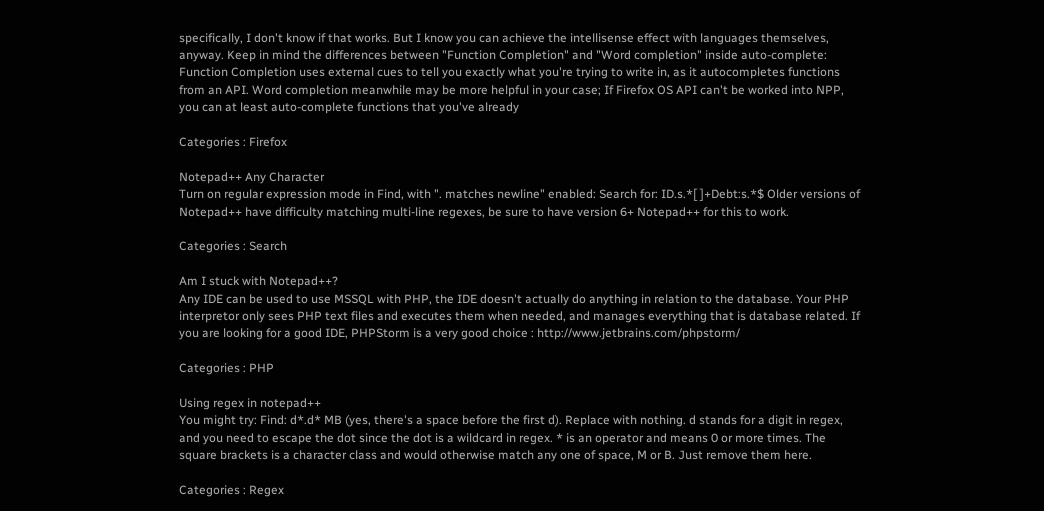specifically, I don't know if that works. But I know you can achieve the intellisense effect with languages themselves, anyway. Keep in mind the differences between "Function Completion" and "Word completion" inside auto-complete: Function Completion uses external cues to tell you exactly what you're trying to write in, as it autocompletes functions from an API. Word completion meanwhile may be more helpful in your case; If Firefox OS API can't be worked into NPP, you can at least auto-complete functions that you've already

Categories : Firefox

Notepad++ Any Character
Turn on regular expression mode in Find, with ". matches newline" enabled: Search for: ID.s.*[ ]+Debt:s.*$ Older versions of Notepad++ have difficulty matching multi-line regexes, be sure to have version 6+ Notepad++ for this to work.

Categories : Search

Am I stuck with Notepad++?
Any IDE can be used to use MSSQL with PHP, the IDE doesn't actually do anything in relation to the database. Your PHP interpretor only sees PHP text files and executes them when needed, and manages everything that is database related. If you are looking for a good IDE, PHPStorm is a very good choice : http://www.jetbrains.com/phpstorm/

Categories : PHP

Using regex in notepad++
You might try: Find: d*.d* MB (yes, there's a space before the first d). Replace with nothing. d stands for a digit in regex, and you need to escape the dot since the dot is a wildcard in regex. * is an operator and means 0 or more times. The square brackets is a character class and would otherwise match any one of space, M or B. Just remove them here.

Categories : Regex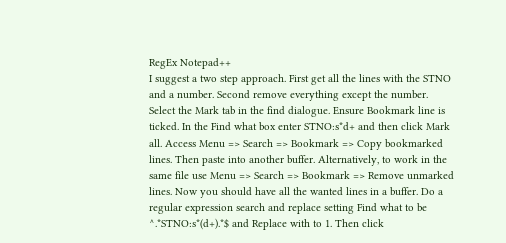RegEx Notepad++
I suggest a two step approach. First get all the lines with the STNO and a number. Second remove everything except the number. Select the Mark tab in the find dialogue. Ensure Bookmark line is ticked. In the Find what box enter STNO:s*d+ and then click Mark all. Access Menu => Search => Bookmark => Copy bookmarked lines. Then paste into another buffer. Alternatively, to work in the same file use Menu => Search => Bookmark => Remove unmarked lines. Now you should have all the wanted lines in a buffer. Do a regular expression search and replace setting Find what to be ^.*STNO:s*(d+).*$ and Replace with to 1. Then click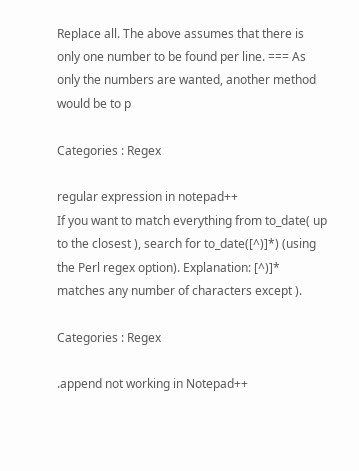Replace all. The above assumes that there is only one number to be found per line. === As only the numbers are wanted, another method would be to p

Categories : Regex

regular expression in notepad++
If you want to match everything from to_date( up to the closest ), search for to_date([^)]*) (using the Perl regex option). Explanation: [^)]* matches any number of characters except ).

Categories : Regex

.append not working in Notepad++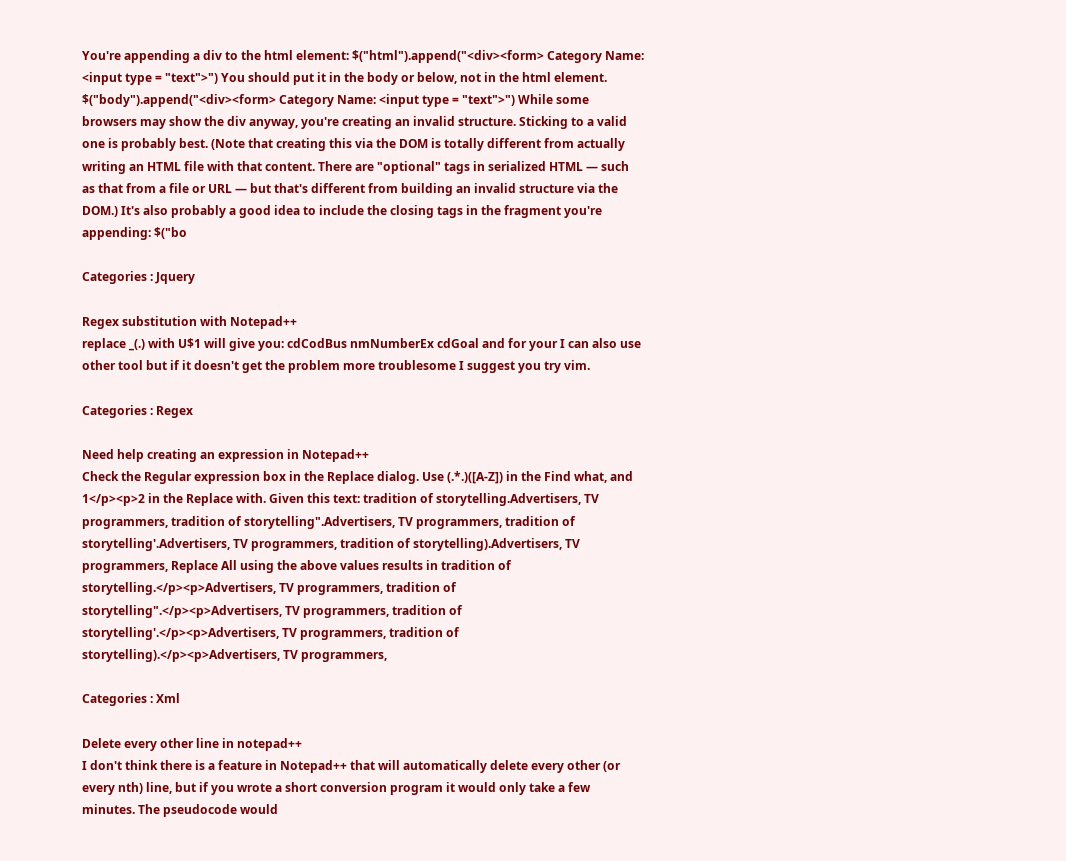You're appending a div to the html element: $("html").append("<div><form> Category Name: <input type = "text">") You should put it in the body or below, not in the html element. $("body").append("<div><form> Category Name: <input type = "text">") While some browsers may show the div anyway, you're creating an invalid structure. Sticking to a valid one is probably best. (Note that creating this via the DOM is totally different from actually writing an HTML file with that content. There are "optional" tags in serialized HTML — such as that from a file or URL — but that's different from building an invalid structure via the DOM.) It's also probably a good idea to include the closing tags in the fragment you're appending: $("bo

Categories : Jquery

Regex substitution with Notepad++
replace _(.) with U$1 will give you: cdCodBus nmNumberEx cdGoal and for your I can also use other tool but if it doesn't get the problem more troublesome I suggest you try vim.

Categories : Regex

Need help creating an expression in Notepad++
Check the Regular expression box in the Replace dialog. Use (.*.)([A-Z]) in the Find what, and 1</p><p>2 in the Replace with. Given this text: tradition of storytelling.Advertisers, TV programmers, tradition of storytelling".Advertisers, TV programmers, tradition of storytelling'.Advertisers, TV programmers, tradition of storytelling).Advertisers, TV programmers, Replace All using the above values results in tradition of storytelling.</p><p>Advertisers, TV programmers, tradition of storytelling".</p><p>Advertisers, TV programmers, tradition of storytelling'.</p><p>Advertisers, TV programmers, tradition of storytelling).</p><p>Advertisers, TV programmers,

Categories : Xml

Delete every other line in notepad++
I don't think there is a feature in Notepad++ that will automatically delete every other (or every nth) line, but if you wrote a short conversion program it would only take a few minutes. The pseudocode would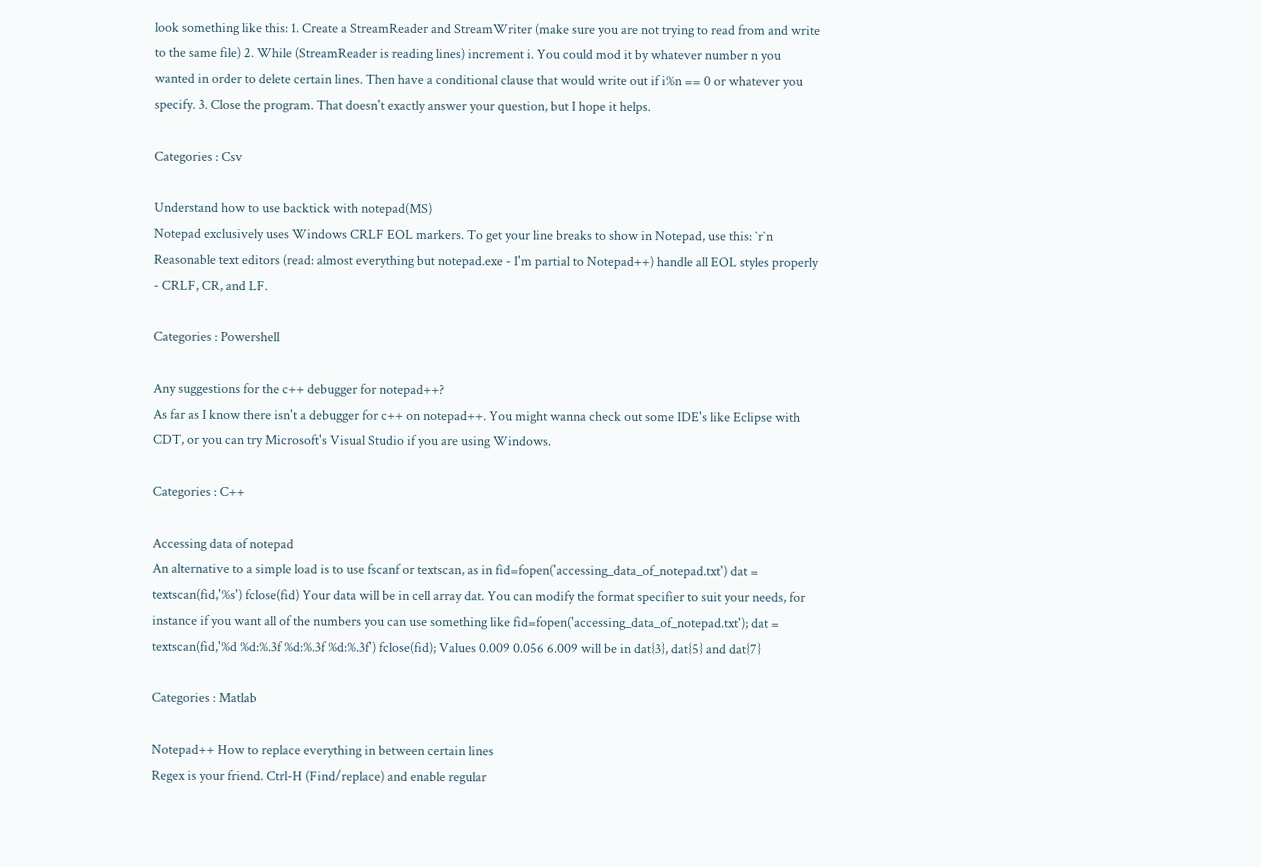look something like this: 1. Create a StreamReader and StreamWriter (make sure you are not trying to read from and write to the same file) 2. While (StreamReader is reading lines) increment i. You could mod it by whatever number n you wanted in order to delete certain lines. Then have a conditional clause that would write out if i%n == 0 or whatever you specify. 3. Close the program. That doesn't exactly answer your question, but I hope it helps.

Categories : Csv

Understand how to use backtick with notepad(MS)
Notepad exclusively uses Windows CRLF EOL markers. To get your line breaks to show in Notepad, use this: `r`n Reasonable text editors (read: almost everything but notepad.exe - I'm partial to Notepad++) handle all EOL styles properly - CRLF, CR, and LF.

Categories : Powershell

Any suggestions for the c++ debugger for notepad++?
As far as I know there isn't a debugger for c++ on notepad++. You might wanna check out some IDE's like Eclipse with CDT, or you can try Microsoft's Visual Studio if you are using Windows.

Categories : C++

Accessing data of notepad
An alternative to a simple load is to use fscanf or textscan, as in fid=fopen('accessing_data_of_notepad.txt') dat = textscan(fid,'%s') fclose(fid) Your data will be in cell array dat. You can modify the format specifier to suit your needs, for instance if you want all of the numbers you can use something like fid=fopen('accessing_data_of_notepad.txt'); dat = textscan(fid,'%d %d:%.3f %d:%.3f %d:%.3f') fclose(fid); Values 0.009 0.056 6.009 will be in dat{3}, dat{5} and dat{7}

Categories : Matlab

Notepad++ How to replace everything in between certain lines
Regex is your friend. Ctrl-H (Find/replace) and enable regular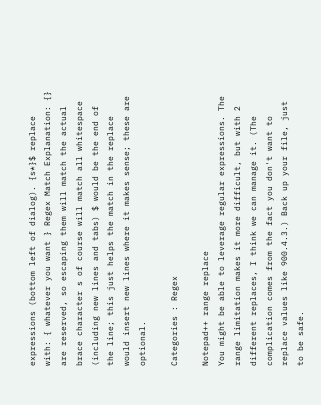expressions (bottom left of dialog). {s*}$ replace with: { whatever you want } Regex Match Explanation: {} are reserved, so escaping them will match the actual brace character s of course will match all whitespace (including new lines and tabs) $ would be the end of the line; this just helps the match in the replace would insert new lines where it makes sense; these are optional.

Categories : Regex

Notepad++ range replace
You might be able to leverage regular expressions. The range limitation makes it more difficult, but with 2 different replaces, I think we can manage it. (The complication comes from the fact you don't want to replace values like 900.4.3.) Back up your file, just to be safe.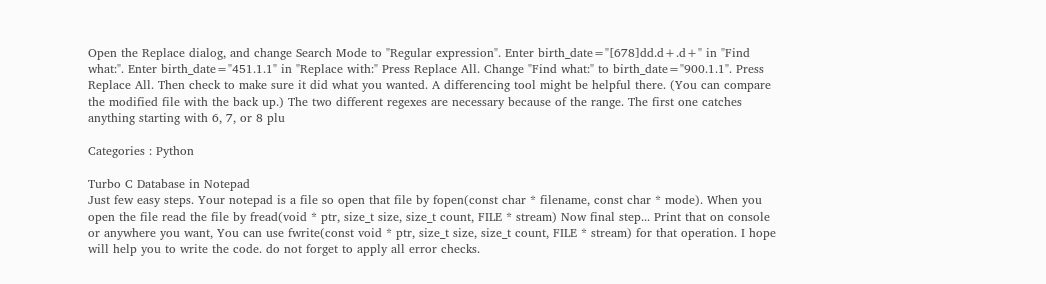Open the Replace dialog, and change Search Mode to "Regular expression". Enter birth_date="[678]dd.d+.d+" in "Find what:". Enter birth_date="451.1.1" in "Replace with:" Press Replace All. Change "Find what:" to birth_date="900.1.1". Press Replace All. Then check to make sure it did what you wanted. A differencing tool might be helpful there. (You can compare the modified file with the back up.) The two different regexes are necessary because of the range. The first one catches anything starting with 6, 7, or 8 plu

Categories : Python

Turbo C Database in Notepad
Just few easy steps. Your notepad is a file so open that file by fopen(const char * filename, const char * mode). When you open the file read the file by fread(void * ptr, size_t size, size_t count, FILE * stream) Now final step... Print that on console or anywhere you want, You can use fwrite(const void * ptr, size_t size, size_t count, FILE * stream) for that operation. I hope will help you to write the code. do not forget to apply all error checks.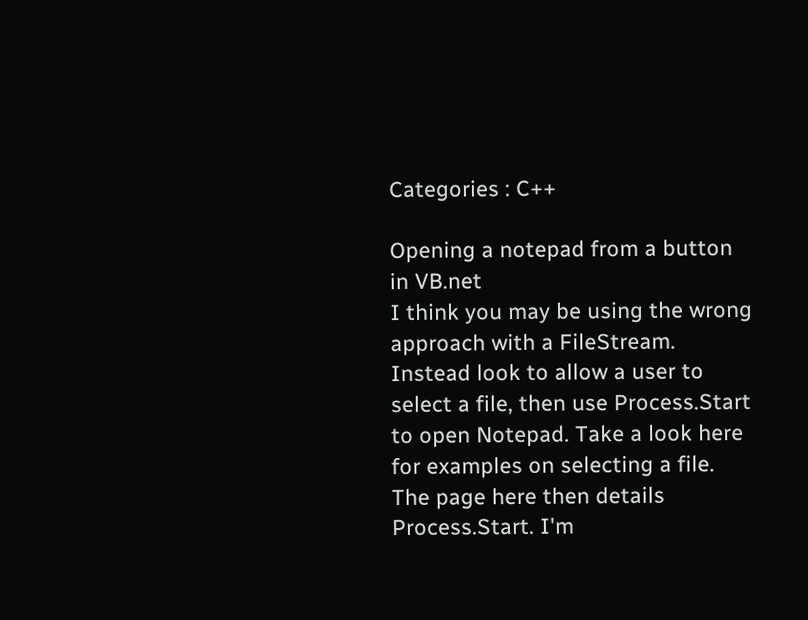Categories : C++

Opening a notepad from a button in VB.net
I think you may be using the wrong approach with a FileStream. Instead look to allow a user to select a file, then use Process.Start to open Notepad. Take a look here for examples on selecting a file. The page here then details Process.Start. I'm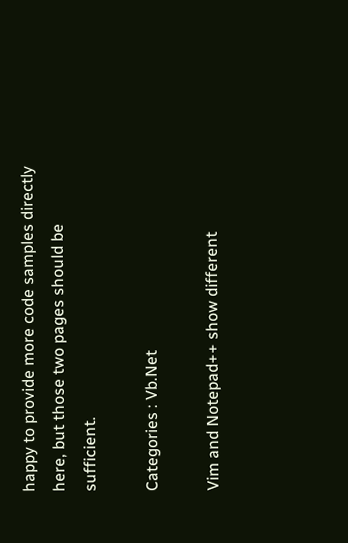happy to provide more code samples directly here, but those two pages should be sufficient.

Categories : Vb.Net

Vim and Notepad++ show different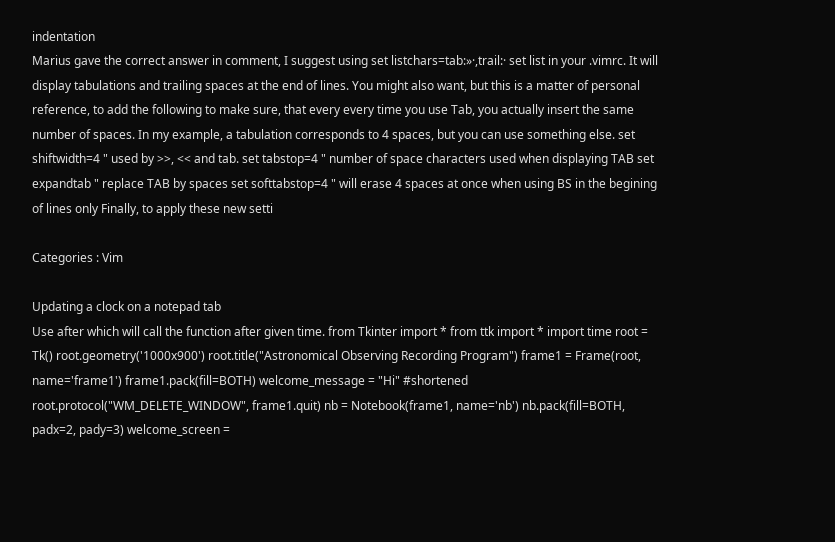indentation
Marius gave the correct answer in comment, I suggest using set listchars=tab:»·,trail:· set list in your .vimrc. It will display tabulations and trailing spaces at the end of lines. You might also want, but this is a matter of personal reference, to add the following to make sure, that every every time you use Tab, you actually insert the same number of spaces. In my example, a tabulation corresponds to 4 spaces, but you can use something else. set shiftwidth=4 " used by >>, << and tab. set tabstop=4 " number of space characters used when displaying TAB set expandtab " replace TAB by spaces set softtabstop=4 " will erase 4 spaces at once when using BS in the begining of lines only Finally, to apply these new setti

Categories : Vim

Updating a clock on a notepad tab
Use after which will call the function after given time. from Tkinter import * from ttk import * import time root = Tk() root.geometry('1000x900') root.title("Astronomical Observing Recording Program") frame1 = Frame(root, name='frame1') frame1.pack(fill=BOTH) welcome_message = "Hi" #shortened root.protocol("WM_DELETE_WINDOW", frame1.quit) nb = Notebook(frame1, name='nb') nb.pack(fill=BOTH, padx=2, pady=3) welcome_screen =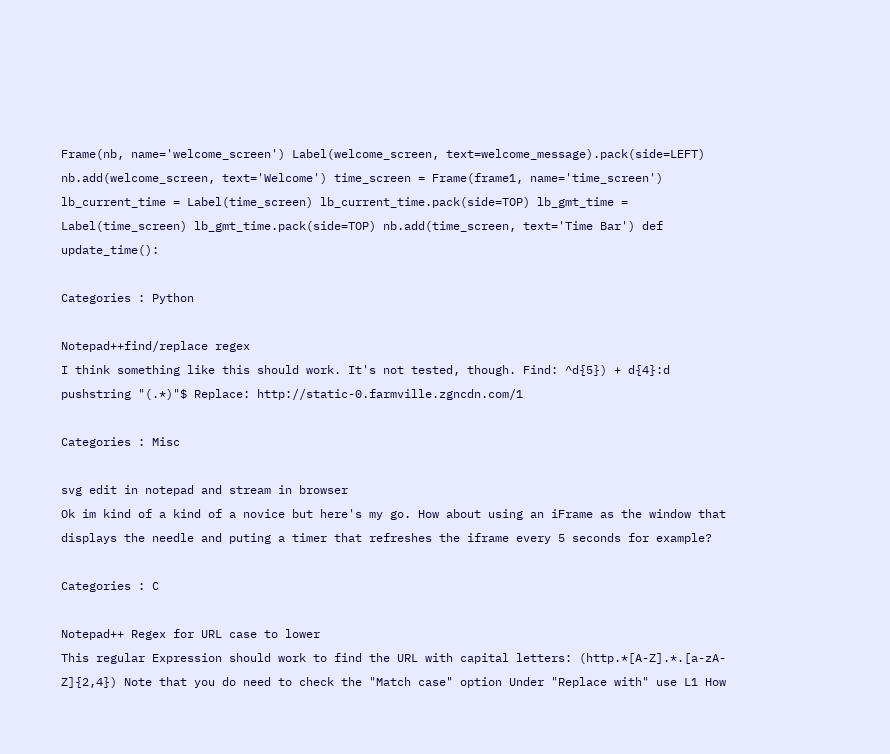Frame(nb, name='welcome_screen') Label(welcome_screen, text=welcome_message).pack(side=LEFT) nb.add(welcome_screen, text='Welcome') time_screen = Frame(frame1, name='time_screen') lb_current_time = Label(time_screen) lb_current_time.pack(side=TOP) lb_gmt_time = Label(time_screen) lb_gmt_time.pack(side=TOP) nb.add(time_screen, text='Time Bar') def update_time():

Categories : Python

Notepad++find/replace regex
I think something like this should work. It's not tested, though. Find: ^d{5}) + d{4}:d pushstring "(.*)"$ Replace: http://static-0.farmville.zgncdn.com/1

Categories : Misc

svg edit in notepad and stream in browser
Ok im kind of a kind of a novice but here's my go. How about using an iFrame as the window that displays the needle and puting a timer that refreshes the iframe every 5 seconds for example?

Categories : C

Notepad++ Regex for URL case to lower
This regular Expression should work to find the URL with capital letters: (http.*[A-Z].*.[a-zA-Z]{2,4}) Note that you do need to check the "Match case" option Under "Replace with" use L1 How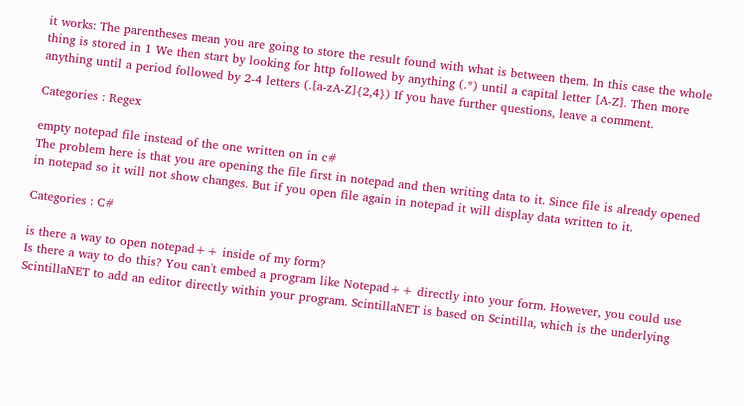it works: The parentheses mean you are going to store the result found with what is between them. In this case the whole thing is stored in 1 We then start by looking for http followed by anything (.*) until a capital letter [A-Z]. Then more anything until a period followed by 2-4 letters (.[a-zA-Z]{2,4}) If you have further questions, leave a comment.

Categories : Regex

empty notepad file instead of the one written on in c#
The problem here is that you are opening the file first in notepad and then writing data to it. Since file is already opened in notepad so it will not show changes. But if you open file again in notepad it will display data written to it.

Categories : C#

is there a way to open notepad++ inside of my form?
Is there a way to do this? You can't embed a program like Notepad++ directly into your form. However, you could use ScintillaNET to add an editor directly within your program. ScintillaNET is based on Scintilla, which is the underlying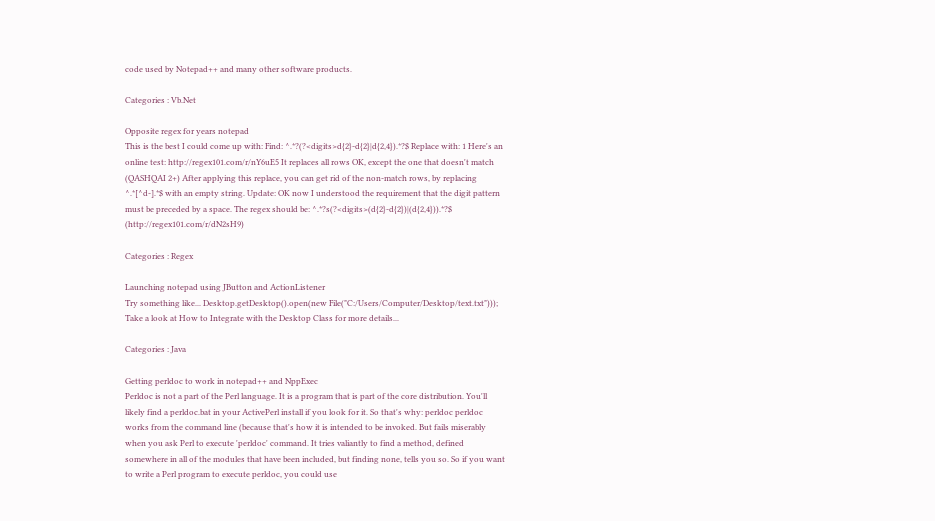code used by Notepad++ and many other software products.

Categories : Vb.Net

Opposite regex for years notepad
This is the best I could come up with: Find: ^.*?(?<digits>d{2}-d{2}|d{2,4}).*?$ Replace with: 1 Here's an online test: http://regex101.com/r/nY6uE5 It replaces all rows OK, except the one that doesn't match (QASHQAI 2+) After applying this replace, you can get rid of the non-match rows, by replacing ^.*[^d-].*$ with an empty string. Update: OK now I understood the requirement that the digit pattern must be preceded by a space. The regex should be: ^.*?s(?<digits>(d{2}-d{2})|(d{2,4})).*?$ (http://regex101.com/r/dN2sH9)

Categories : Regex

Launching notepad using JButton and ActionListener
Try something like... Desktop.getDesktop().open(new File("C:/Users/Computer/Desktop/text.txt"))); Take a look at How to Integrate with the Desktop Class for more details...

Categories : Java

Getting perldoc to work in notepad++ and NppExec
Perldoc is not a part of the Perl language. It is a program that is part of the core distribution. You'll likely find a perldoc.bat in your ActivePerl install if you look for it. So that's why: perldoc perldoc works from the command line (because that's how it is intended to be invoked. But fails miserably when you ask Perl to execute 'perldoc' command. It tries valiantly to find a method, defined somewhere in all of the modules that have been included, but finding none, tells you so. So if you want to write a Perl program to execute perldoc, you could use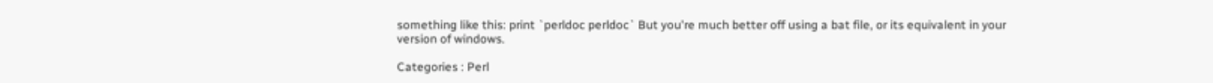something like this: print `perldoc perldoc` But you're much better off using a bat file, or its equivalent in your version of windows.

Categories : Perl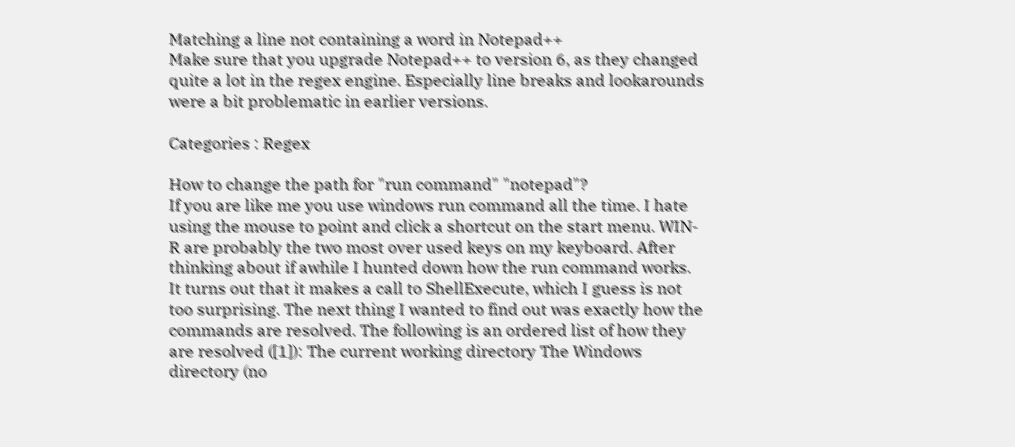Matching a line not containing a word in Notepad++
Make sure that you upgrade Notepad++ to version 6, as they changed quite a lot in the regex engine. Especially line breaks and lookarounds were a bit problematic in earlier versions.

Categories : Regex

How to change the path for "run command" "notepad"?
If you are like me you use windows run command all the time. I hate using the mouse to point and click a shortcut on the start menu. WIN-R are probably the two most over used keys on my keyboard. After thinking about if awhile I hunted down how the run command works. It turns out that it makes a call to ShellExecute, which I guess is not too surprising. The next thing I wanted to find out was exactly how the commands are resolved. The following is an ordered list of how they are resolved ([1]): The current working directory The Windows directory (no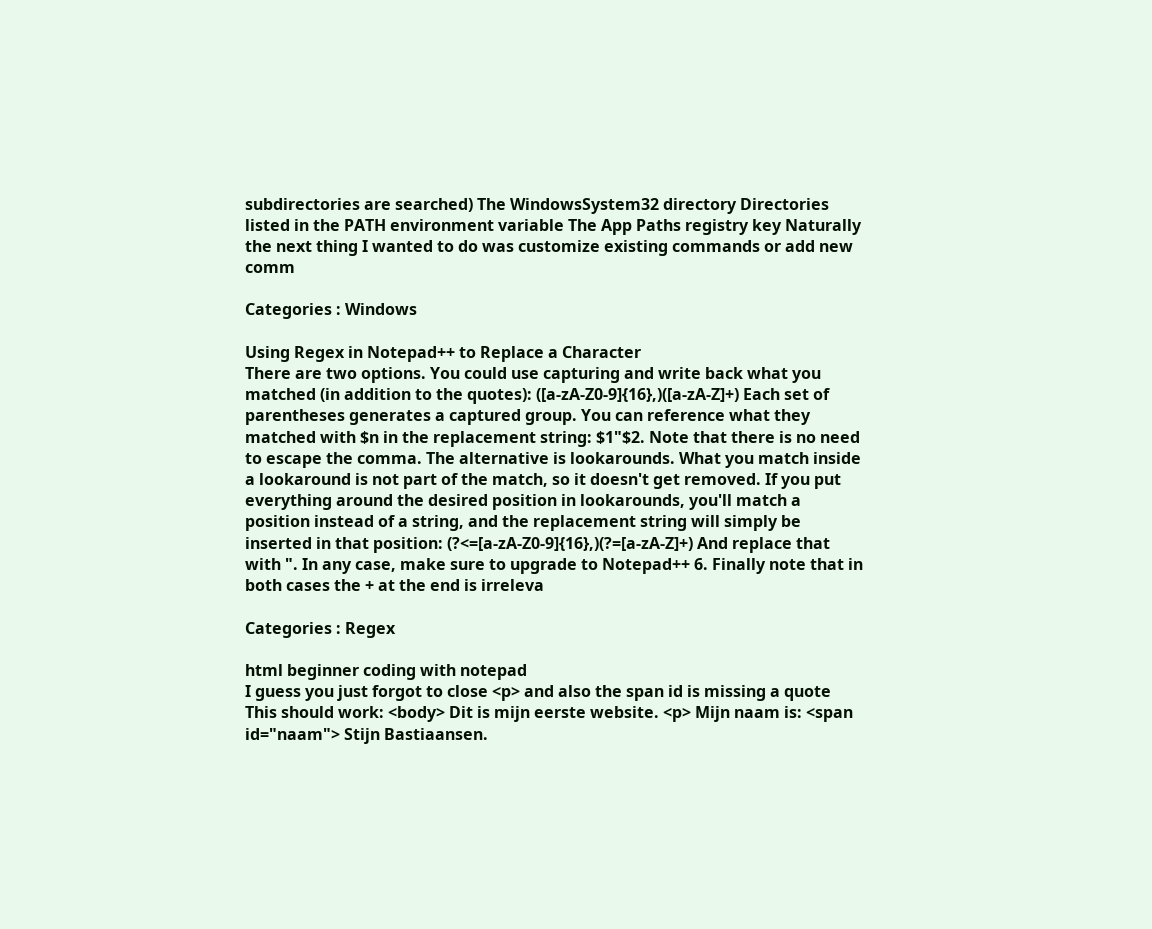subdirectories are searched) The WindowsSystem32 directory Directories listed in the PATH environment variable The App Paths registry key Naturally the next thing I wanted to do was customize existing commands or add new comm

Categories : Windows

Using Regex in Notepad++ to Replace a Character
There are two options. You could use capturing and write back what you matched (in addition to the quotes): ([a-zA-Z0-9]{16},)([a-zA-Z]+) Each set of parentheses generates a captured group. You can reference what they matched with $n in the replacement string: $1"$2. Note that there is no need to escape the comma. The alternative is lookarounds. What you match inside a lookaround is not part of the match, so it doesn't get removed. If you put everything around the desired position in lookarounds, you'll match a position instead of a string, and the replacement string will simply be inserted in that position: (?<=[a-zA-Z0-9]{16},)(?=[a-zA-Z]+) And replace that with ". In any case, make sure to upgrade to Notepad++ 6. Finally note that in both cases the + at the end is irreleva

Categories : Regex

html beginner coding with notepad
I guess you just forgot to close <p> and also the span id is missing a quote This should work: <body> Dit is mijn eerste website. <p> Mijn naam is: <span id="naam"> Stijn Bastiaansen.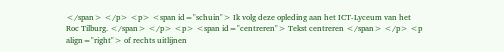</span> </p> <p> <span id="schuin"> Ik volg deze opleding aan het ICT-Lyceum van het Roc Tilburg. </span> </p> <p> <span id="centreren"> Tekst centreren </span> </p> <p align="right"> of rechts uitlijnen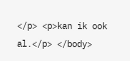</p> <p>kan ik ook al.</p> </body>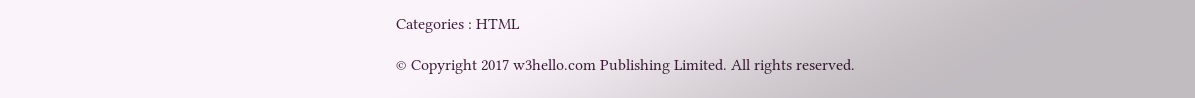Categories : HTML

© Copyright 2017 w3hello.com Publishing Limited. All rights reserved.